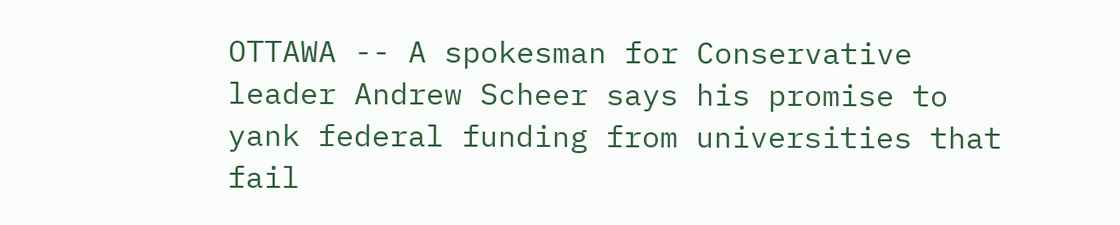OTTAWA -- A spokesman for Conservative leader Andrew Scheer says his promise to yank federal funding from universities that fail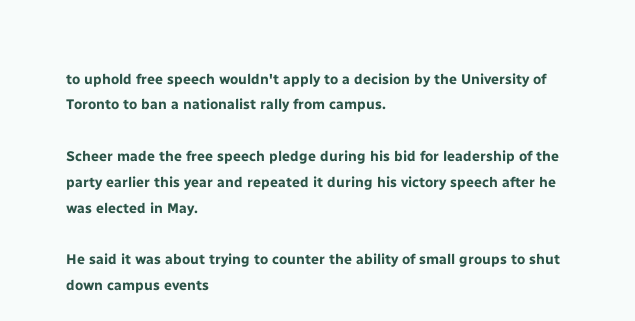to uphold free speech wouldn't apply to a decision by the University of Toronto to ban a nationalist rally from campus.

Scheer made the free speech pledge during his bid for leadership of the party earlier this year and repeated it during his victory speech after he was elected in May.

He said it was about trying to counter the ability of small groups to shut down campus events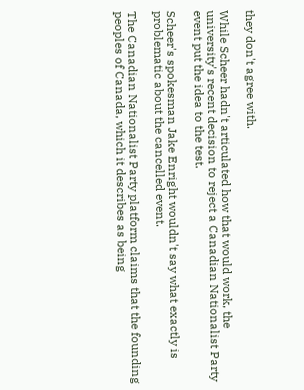they don't agree with.

While Scheer hadn't articulated how that would work, the university's recent decision to reject a Canadian Nationalist Party event put the idea to the test.

Scheer's spokesman Jake Enright wouldn't say what exactly is problematic about the cancelled event.

The Canadian Nationalist Party platform claims that the founding peoples of Canada, which it describes as being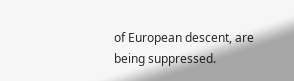of European descent, are being suppressed.